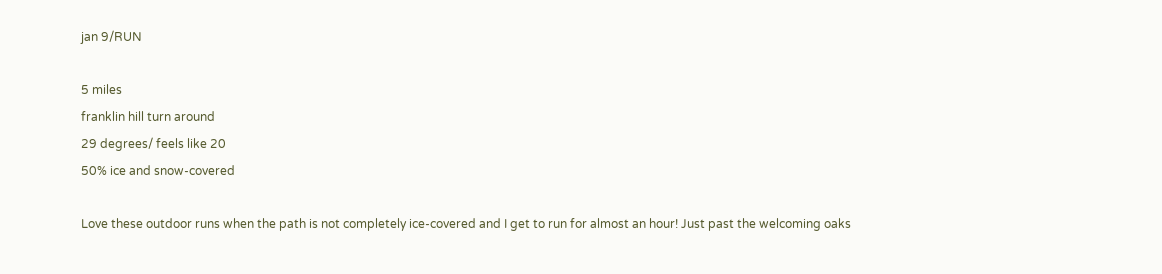jan 9/RUN

5 miles
franklin hill turn around
29 degrees/ feels like 20
50% ice and snow-covered

Love these outdoor runs when the path is not completely ice-covered and I get to run for almost an hour! Just past the welcoming oaks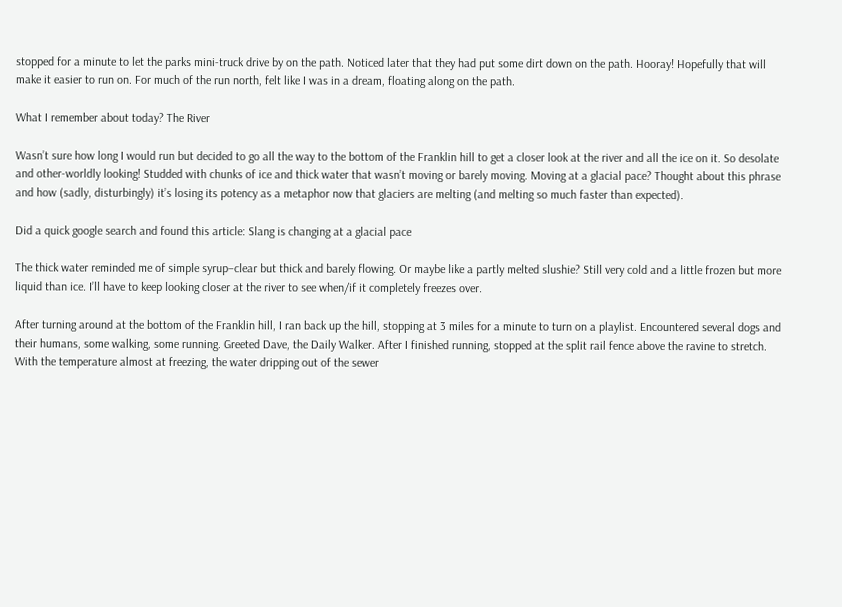stopped for a minute to let the parks mini-truck drive by on the path. Noticed later that they had put some dirt down on the path. Hooray! Hopefully that will make it easier to run on. For much of the run north, felt like I was in a dream, floating along on the path.

What I remember about today? The River

Wasn’t sure how long I would run but decided to go all the way to the bottom of the Franklin hill to get a closer look at the river and all the ice on it. So desolate and other-worldly looking! Studded with chunks of ice and thick water that wasn’t moving or barely moving. Moving at a glacial pace? Thought about this phrase and how (sadly, disturbingly) it’s losing its potency as a metaphor now that glaciers are melting (and melting so much faster than expected).

Did a quick google search and found this article: Slang is changing at a glacial pace

The thick water reminded me of simple syrup–clear but thick and barely flowing. Or maybe like a partly melted slushie? Still very cold and a little frozen but more liquid than ice. I’ll have to keep looking closer at the river to see when/if it completely freezes over.

After turning around at the bottom of the Franklin hill, I ran back up the hill, stopping at 3 miles for a minute to turn on a playlist. Encountered several dogs and their humans, some walking, some running. Greeted Dave, the Daily Walker. After I finished running, stopped at the split rail fence above the ravine to stretch. With the temperature almost at freezing, the water dripping out of the sewer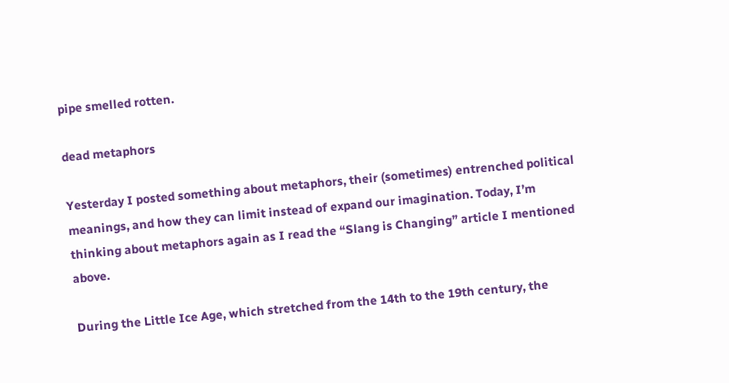pipe smelled rotten.

dead metaphors

Yesterday I posted something about metaphors, their (sometimes) entrenched political meanings, and how they can limit instead of expand our imagination. Today, I’m thinking about metaphors again as I read the “Slang is Changing” article I mentioned above.

During the Little Ice Age, which stretched from the 14th to the 19th century, the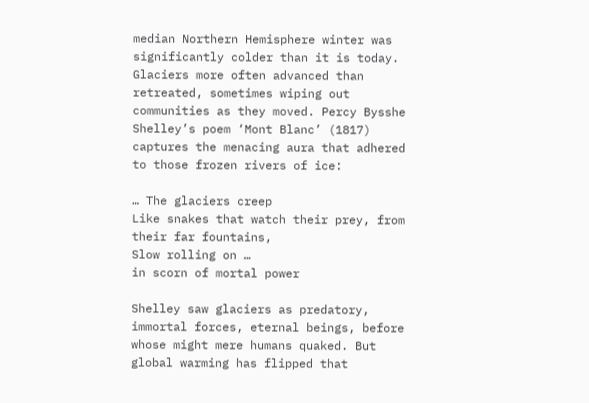median Northern Hemisphere winter was significantly colder than it is today. Glaciers more often advanced than retreated, sometimes wiping out communities as they moved. Percy Bysshe Shelley’s poem ‘Mont Blanc’ (1817) captures the menacing aura that adhered to those frozen rivers of ice:

… The glaciers creep
Like snakes that watch their prey, from their far fountains,
Slow rolling on …
in scorn of mortal power

Shelley saw glaciers as predatory, immortal forces, eternal beings, before whose might mere humans quaked. But global warming has flipped that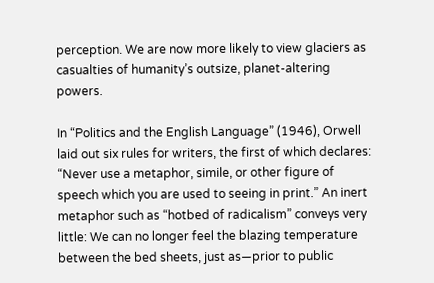perception. We are now more likely to view glaciers as casualties of humanity’s outsize, planet-altering powers.

In “Politics and the English Language” (1946), Orwell laid out six rules for writers, the first of which declares: “Never use a metaphor, simile, or other figure of speech which you are used to seeing in print.” An inert metaphor such as “hotbed of radicalism” conveys very little: We can no longer feel the blazing temperature between the bed sheets, just as—prior to public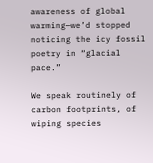awareness of global warming—we’d stopped noticing the icy fossil poetry in “glacial pace.”

We speak routinely of carbon footprints, of wiping species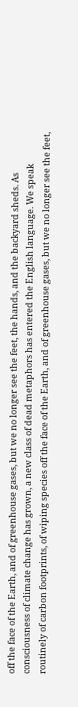off the face of the Earth, and of greenhouse gases, but we no longer see the feet, the hands, and the backyard sheds. As consciousness of climate change has grown, a new class of dead metaphors has entered the English language. We speak routinely of carbon footprints, of wiping species off the face of the Earth, and of greenhouse gases, but we no longer see the feet,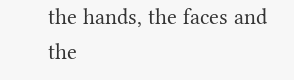the hands, the faces and the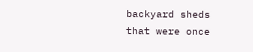backyard sheds that were once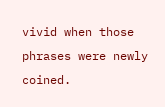vivid when those phrases were newly coined.